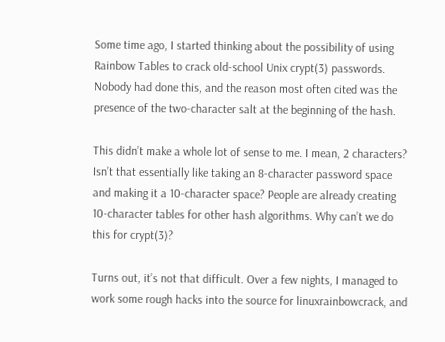Some time ago, I started thinking about the possibility of using Rainbow Tables to crack old-school Unix crypt(3) passwords. Nobody had done this, and the reason most often cited was the presence of the two-character salt at the beginning of the hash.

This didn’t make a whole lot of sense to me. I mean, 2 characters? Isn’t that essentially like taking an 8-character password space and making it a 10-character space? People are already creating 10-character tables for other hash algorithms. Why can’t we do this for crypt(3)?

Turns out, it’s not that difficult. Over a few nights, I managed to work some rough hacks into the source for linuxrainbowcrack, and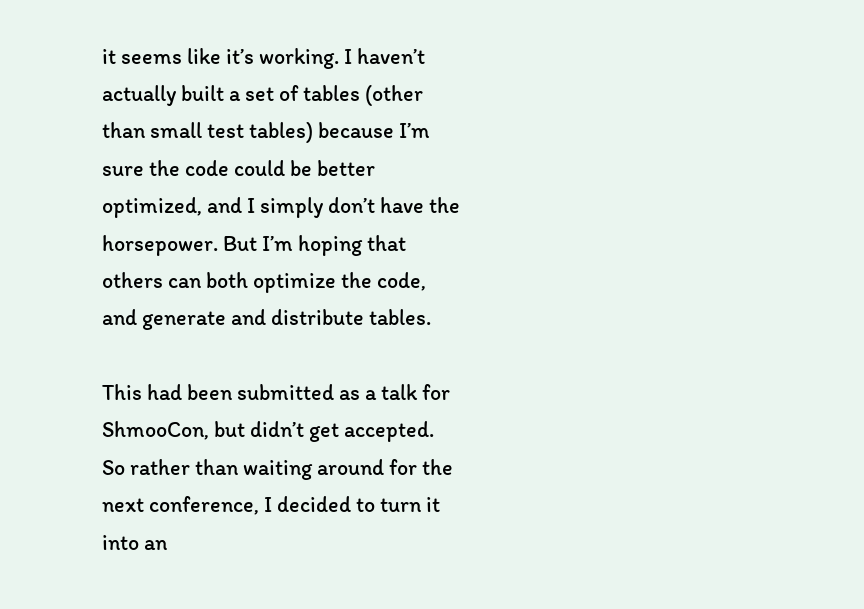it seems like it’s working. I haven’t actually built a set of tables (other than small test tables) because I’m sure the code could be better optimized, and I simply don’t have the horsepower. But I’m hoping that others can both optimize the code, and generate and distribute tables.

This had been submitted as a talk for ShmooCon, but didn’t get accepted. So rather than waiting around for the next conference, I decided to turn it into an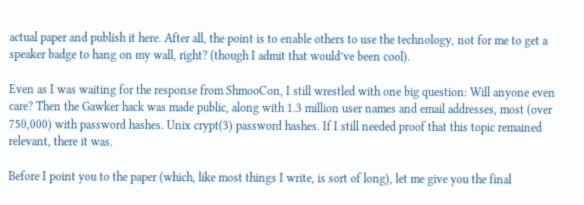actual paper and publish it here. After all, the point is to enable others to use the technology, not for me to get a speaker badge to hang on my wall, right? (though I admit that would’ve been cool).

Even as I was waiting for the response from ShmooCon, I still wrestled with one big question: Will anyone even care? Then the Gawker hack was made public, along with 1.3 million user names and email addresses, most (over 750,000) with password hashes. Unix crypt(3) password hashes. If I still needed proof that this topic remained relevant, there it was.

Before I point you to the paper (which, like most things I write, is sort of long), let me give you the final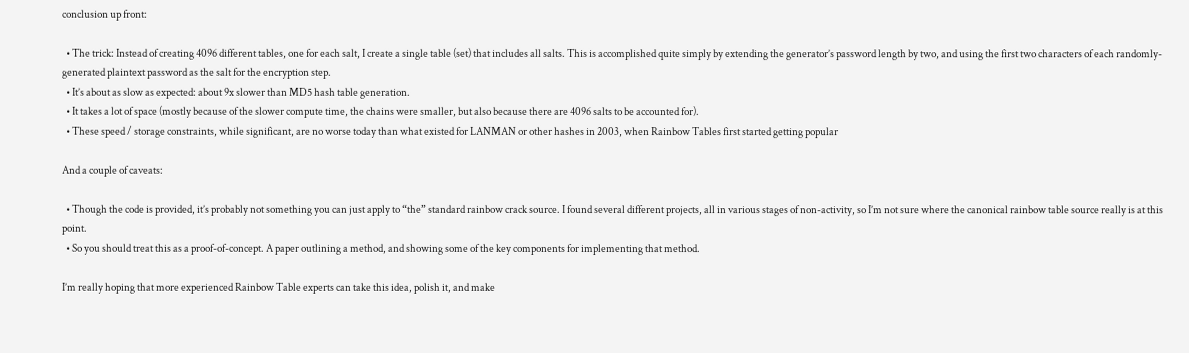conclusion up front:

  • The trick: Instead of creating 4096 different tables, one for each salt, I create a single table (set) that includes all salts. This is accomplished quite simply by extending the generator’s password length by two, and using the first two characters of each randomly-generated plaintext password as the salt for the encryption step.
  • It’s about as slow as expected: about 9x slower than MD5 hash table generation.
  • It takes a lot of space (mostly because of the slower compute time, the chains were smaller, but also because there are 4096 salts to be accounted for).
  • These speed / storage constraints, while significant, are no worse today than what existed for LANMAN or other hashes in 2003, when Rainbow Tables first started getting popular

And a couple of caveats:

  • Though the code is provided, it’s probably not something you can just apply to “the” standard rainbow crack source. I found several different projects, all in various stages of non-activity, so I’m not sure where the canonical rainbow table source really is at this point.
  • So you should treat this as a proof-of-concept. A paper outlining a method, and showing some of the key components for implementing that method.

I’m really hoping that more experienced Rainbow Table experts can take this idea, polish it, and make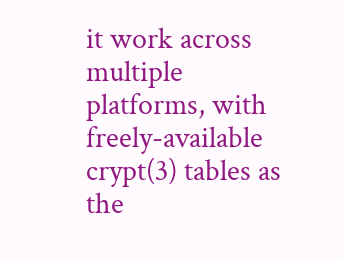it work across multiple platforms, with freely-available crypt(3) tables as the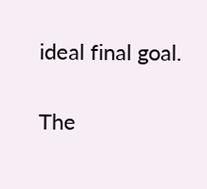ideal final goal.

The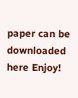paper can be downloaded here Enjoy!